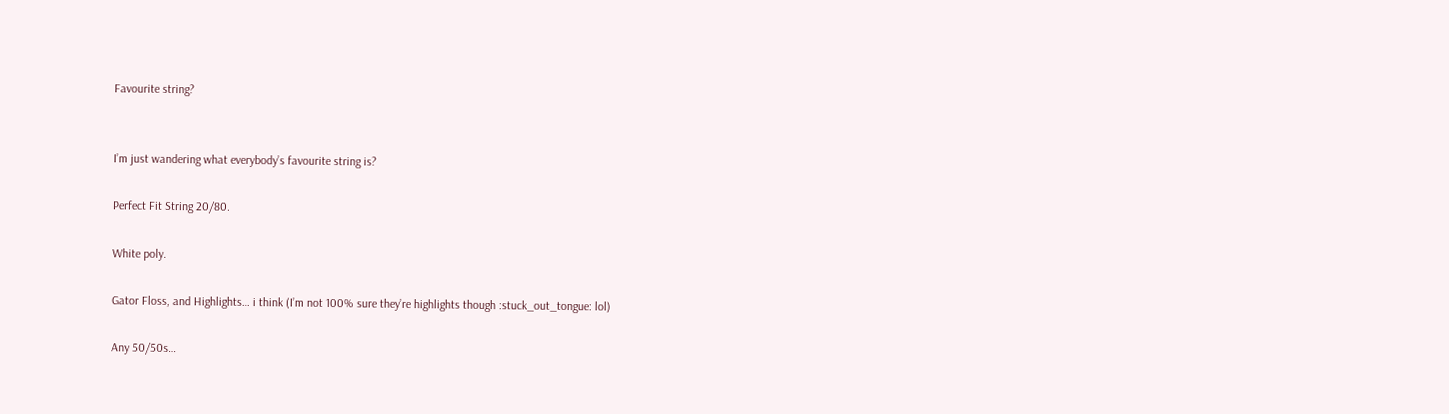Favourite string?


I’m just wandering what everybody’s favourite string is?

Perfect Fit String 20/80.

White poly.

Gator Floss, and Highlights… i think (I’m not 100% sure they’re highlights though :stuck_out_tongue: lol)

Any 50/50s…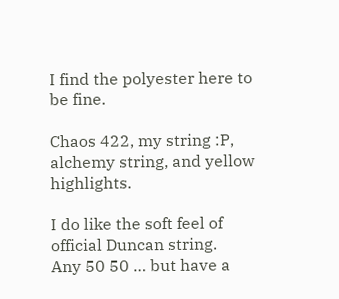I find the polyester here to be fine.

Chaos 422, my string :P, alchemy string, and yellow highlights.

I do like the soft feel of official Duncan string.
Any 50 50 … but have a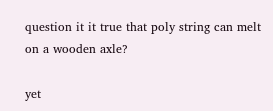question it it true that poly string can melt on a wooden axle?

yet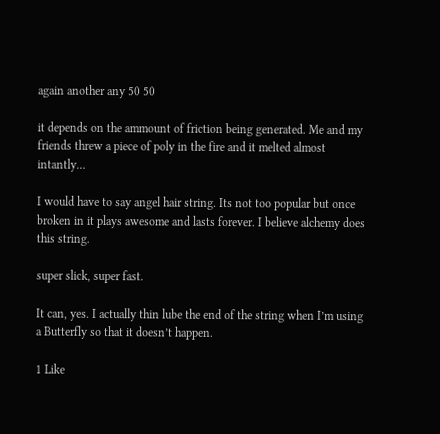again another any 50 50

it depends on the ammount of friction being generated. Me and my friends threw a piece of poly in the fire and it melted almost intantly…

I would have to say angel hair string. Its not too popular but once broken in it plays awesome and lasts forever. I believe alchemy does this string.

super slick, super fast.

It can, yes. I actually thin lube the end of the string when I’m using a Butterfly so that it doesn’t happen.

1 Like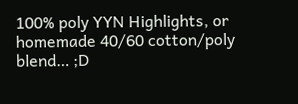100% poly YYN Highlights, or homemade 40/60 cotton/poly blend… ;D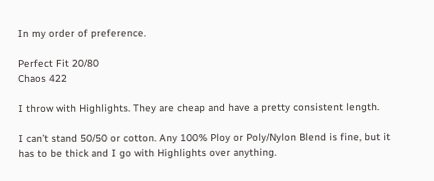In my order of preference.

Perfect Fit 20/80
Chaos 422

I throw with Highlights. They are cheap and have a pretty consistent length.

I can’t stand 50/50 or cotton. Any 100% Ploy or Poly/Nylon Blend is fine, but it has to be thick and I go with Highlights over anything.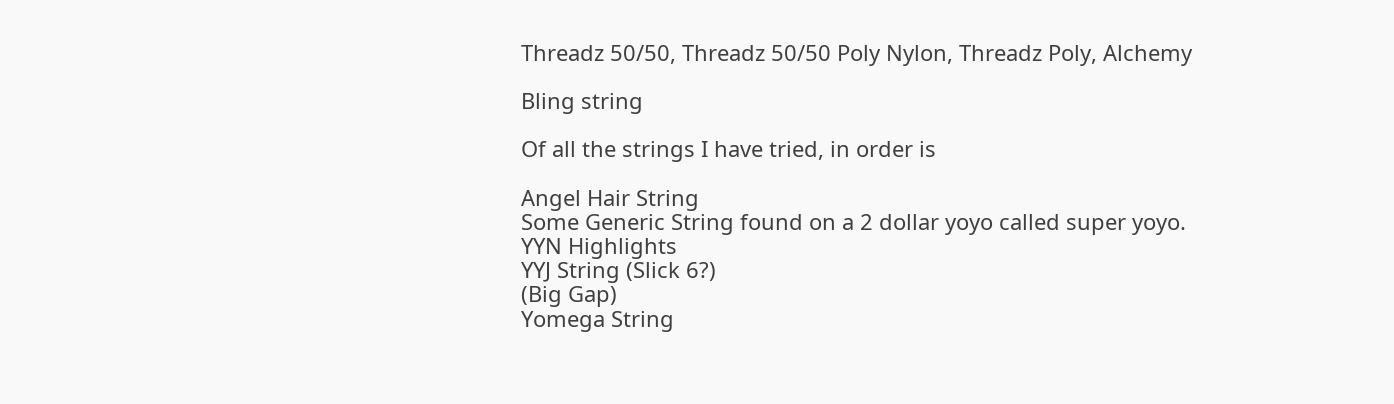Threadz 50/50, Threadz 50/50 Poly Nylon, Threadz Poly, Alchemy

Bling string

Of all the strings I have tried, in order is

Angel Hair String
Some Generic String found on a 2 dollar yoyo called super yoyo.
YYN Highlights
YYJ String (Slick 6?)
(Big Gap)
Yomega String